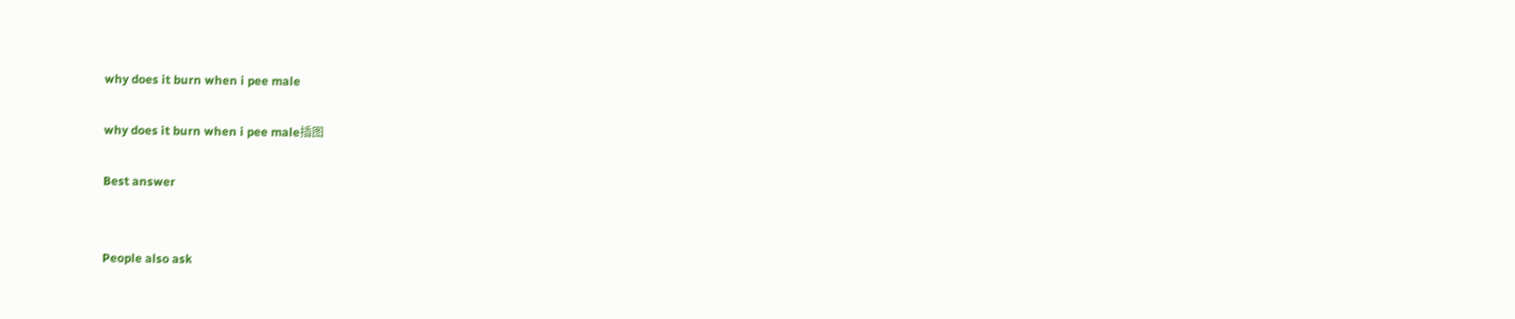why does it burn when i pee male

why does it burn when i pee male插图

Best answer


People also ask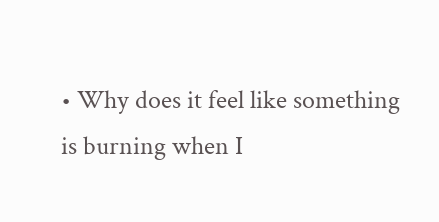• Why does it feel like something is burning when I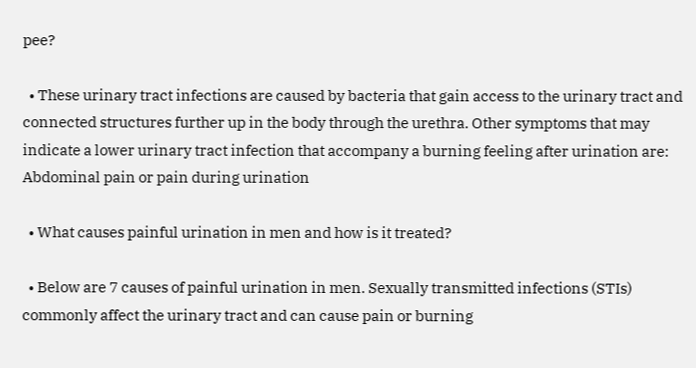pee?

  • These urinary tract infections are caused by bacteria that gain access to the urinary tract and connected structures further up in the body through the urethra. Other symptoms that may indicate a lower urinary tract infection that accompany a burning feeling after urination are: Abdominal pain or pain during urination

  • What causes painful urination in men and how is it treated?

  • Below are 7 causes of painful urination in men. Sexually transmitted infections (STIs) commonly affect the urinary tract and can cause pain or burning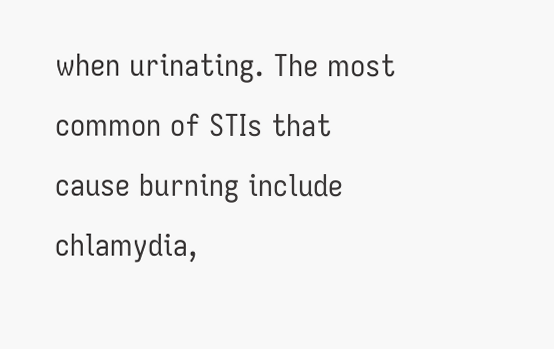when urinating. The most common of STIs that cause burning include chlamydia,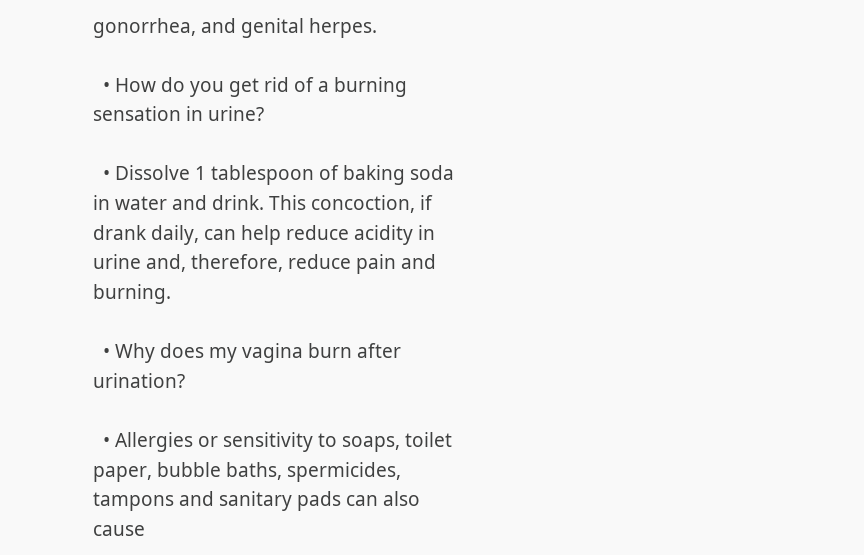gonorrhea, and genital herpes.

  • How do you get rid of a burning sensation in urine?

  • Dissolve 1 tablespoon of baking soda in water and drink. This concoction, if drank daily, can help reduce acidity in urine and, therefore, reduce pain and burning.

  • Why does my vagina burn after urination?

  • Allergies or sensitivity to soaps, toilet paper, bubble baths, spermicides, tampons and sanitary pads can also cause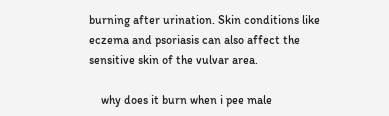burning after urination. Skin conditions like eczema and psoriasis can also affect the sensitive skin of the vulvar area.

    why does it burn when i pee male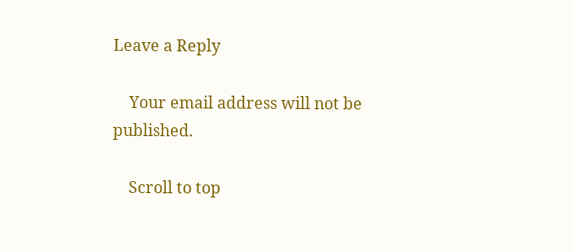Leave a Reply

    Your email address will not be published.

    Scroll to top